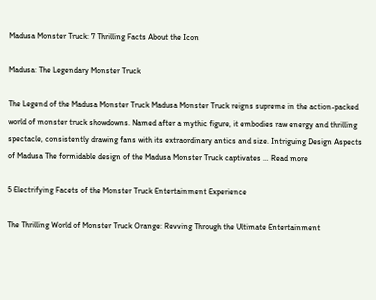Madusa Monster Truck: 7 Thrilling Facts About the Icon

Madusa: The Legendary Monster Truck

The Legend of the Madusa Monster Truck Madusa Monster Truck reigns supreme in the action-packed world of monster truck showdowns. Named after a mythic figure, it embodies raw energy and thrilling spectacle, consistently drawing fans with its extraordinary antics and size. Intriguing Design Aspects of Madusa The formidable design of the Madusa Monster Truck captivates … Read more

5 Electrifying Facets of the Monster Truck Entertainment Experience

The Thrilling World of Monster Truck Orange: Revving Through the Ultimate Entertainment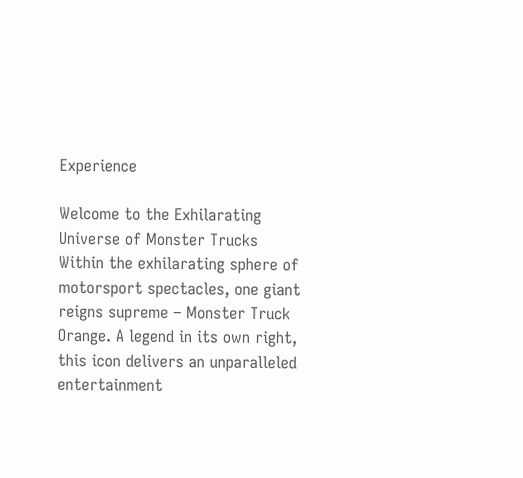Experience

Welcome to the Exhilarating Universe of Monster Trucks Within the exhilarating sphere of motorsport spectacles, one giant reigns supreme – Monster Truck Orange. A legend in its own right, this icon delivers an unparalleled entertainment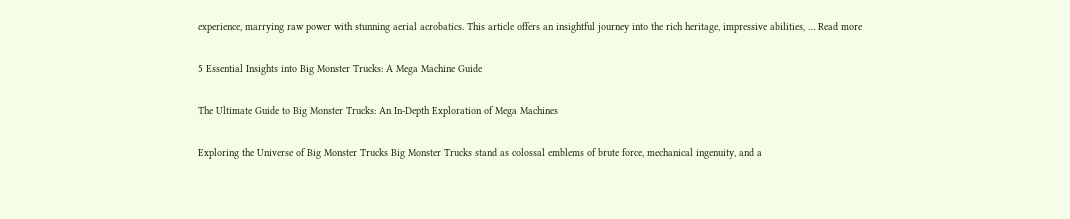experience, marrying raw power with stunning aerial acrobatics. This article offers an insightful journey into the rich heritage, impressive abilities, … Read more

5 Essential Insights into Big Monster Trucks: A Mega Machine Guide

The Ultimate Guide to Big Monster Trucks: An In-Depth Exploration of Mega Machines

Exploring the Universe of Big Monster Trucks Big Monster Trucks stand as colossal emblems of brute force, mechanical ingenuity, and a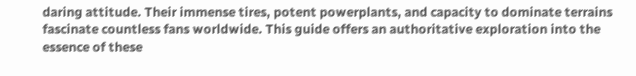daring attitude. Their immense tires, potent powerplants, and capacity to dominate terrains fascinate countless fans worldwide. This guide offers an authoritative exploration into the essence of these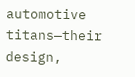automotive titans—their design,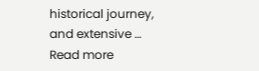historical journey, and extensive … Read more